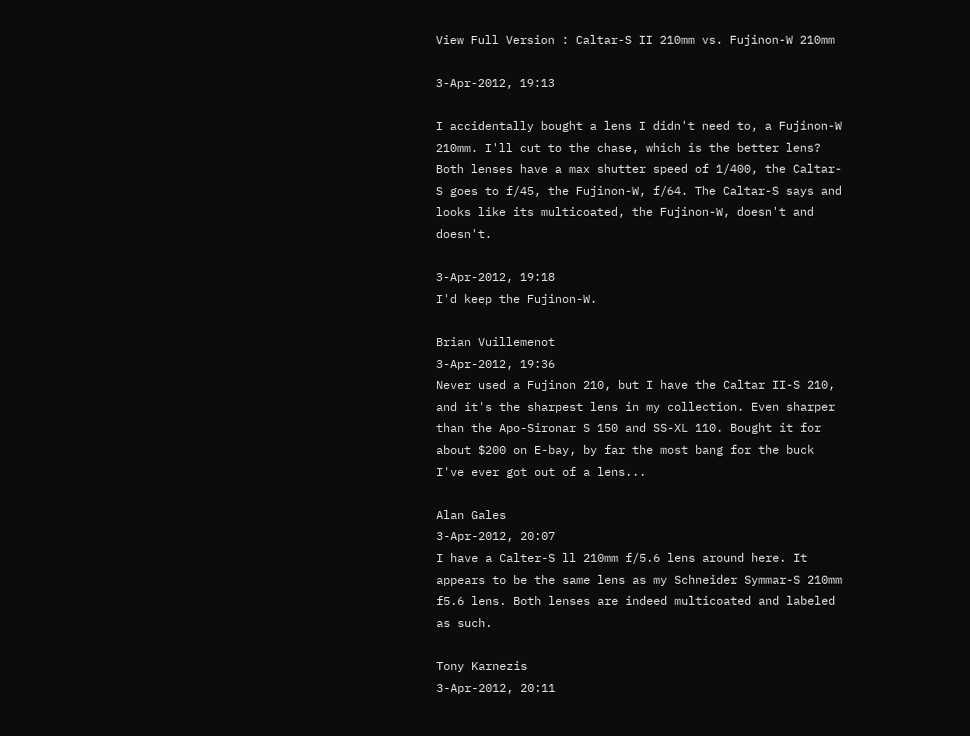View Full Version : Caltar-S II 210mm vs. Fujinon-W 210mm

3-Apr-2012, 19:13

I accidentally bought a lens I didn't need to, a Fujinon-W 210mm. I'll cut to the chase, which is the better lens? Both lenses have a max shutter speed of 1/400, the Caltar-S goes to f/45, the Fujinon-W, f/64. The Caltar-S says and looks like its multicoated, the Fujinon-W, doesn't and doesn't.

3-Apr-2012, 19:18
I'd keep the Fujinon-W.

Brian Vuillemenot
3-Apr-2012, 19:36
Never used a Fujinon 210, but I have the Caltar II-S 210, and it's the sharpest lens in my collection. Even sharper than the Apo-Sironar S 150 and SS-XL 110. Bought it for about $200 on E-bay, by far the most bang for the buck I've ever got out of a lens...

Alan Gales
3-Apr-2012, 20:07
I have a Calter-S ll 210mm f/5.6 lens around here. It appears to be the same lens as my Schneider Symmar-S 210mm f5.6 lens. Both lenses are indeed multicoated and labeled as such.

Tony Karnezis
3-Apr-2012, 20:11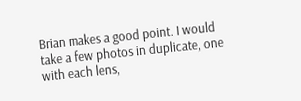Brian makes a good point. I would take a few photos in duplicate, one with each lens,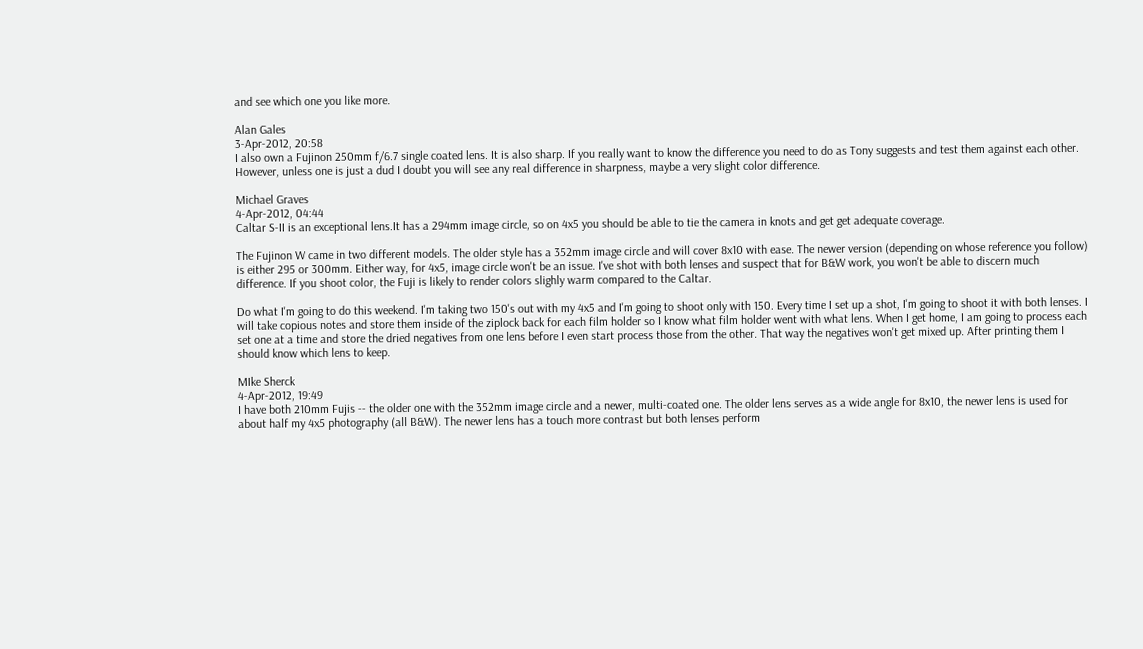and see which one you like more.

Alan Gales
3-Apr-2012, 20:58
I also own a Fujinon 250mm f/6.7 single coated lens. It is also sharp. If you really want to know the difference you need to do as Tony suggests and test them against each other. However, unless one is just a dud I doubt you will see any real difference in sharpness, maybe a very slight color difference.

Michael Graves
4-Apr-2012, 04:44
Caltar S-II is an exceptional lens.It has a 294mm image circle, so on 4x5 you should be able to tie the camera in knots and get get adequate coverage.

The Fujinon W came in two different models. The older style has a 352mm image circle and will cover 8x10 with ease. The newer version (depending on whose reference you follow) is either 295 or 300mm. Either way, for 4x5, image circle won't be an issue. I've shot with both lenses and suspect that for B&W work, you won't be able to discern much difference. If you shoot color, the Fuji is likely to render colors slighly warm compared to the Caltar.

Do what I'm going to do this weekend. I'm taking two 150's out with my 4x5 and I'm going to shoot only with 150. Every time I set up a shot, I'm going to shoot it with both lenses. I will take copious notes and store them inside of the ziplock back for each film holder so I know what film holder went with what lens. When I get home, I am going to process each set one at a time and store the dried negatives from one lens before I even start process those from the other. That way the negatives won't get mixed up. After printing them I should know which lens to keep.

MIke Sherck
4-Apr-2012, 19:49
I have both 210mm Fujis -- the older one with the 352mm image circle and a newer, multi-coated one. The older lens serves as a wide angle for 8x10, the newer lens is used for about half my 4x5 photography (all B&W). The newer lens has a touch more contrast but both lenses perform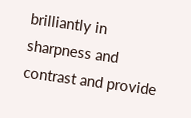brilliantly in sharpness and contrast and provide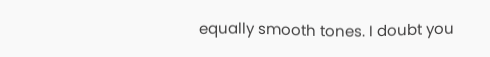equally smooth tones. I doubt you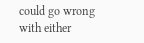could go wrong with either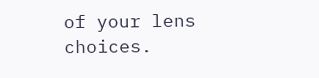of your lens choices.